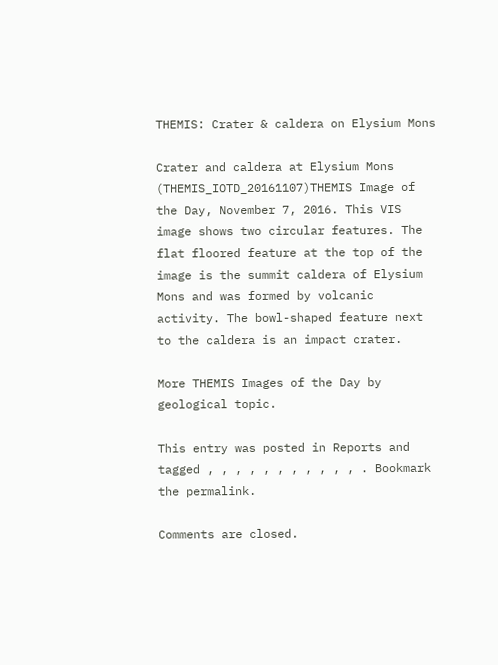THEMIS: Crater & caldera on Elysium Mons

Crater and caldera at Elysium Mons (THEMIS_IOTD_20161107)THEMIS Image of the Day, November 7, 2016. This VIS image shows two circular features. The flat floored feature at the top of the image is the summit caldera of Elysium Mons and was formed by volcanic activity. The bowl-shaped feature next to the caldera is an impact crater.

More THEMIS Images of the Day by geological topic.

This entry was posted in Reports and tagged , , , , , , , , , , , . Bookmark the permalink.

Comments are closed.